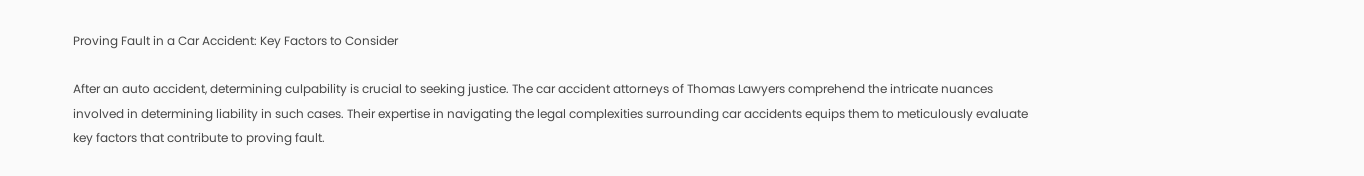Proving Fault in a Car Accident: Key Factors to Consider

After an auto accident, determining culpability is crucial to seeking justice. The car accident attorneys of Thomas Lawyers comprehend the intricate nuances involved in determining liability in such cases. Their expertise in navigating the legal complexities surrounding car accidents equips them to meticulously evaluate key factors that contribute to proving fault.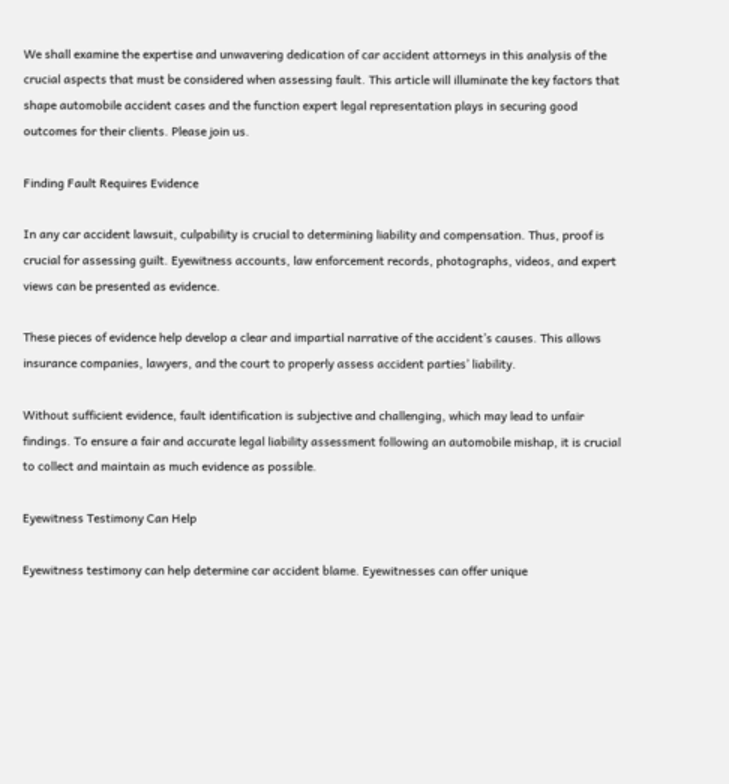We shall examine the expertise and unwavering dedication of car accident attorneys in this analysis of the crucial aspects that must be considered when assessing fault. This article will illuminate the key factors that shape automobile accident cases and the function expert legal representation plays in securing good outcomes for their clients. Please join us.

Finding Fault Requires Evidence

In any car accident lawsuit, culpability is crucial to determining liability and compensation. Thus, proof is crucial for assessing guilt. Eyewitness accounts, law enforcement records, photographs, videos, and expert views can be presented as evidence.

These pieces of evidence help develop a clear and impartial narrative of the accident’s causes. This allows insurance companies, lawyers, and the court to properly assess accident parties’ liability.

Without sufficient evidence, fault identification is subjective and challenging, which may lead to unfair findings. To ensure a fair and accurate legal liability assessment following an automobile mishap, it is crucial to collect and maintain as much evidence as possible.

Eyewitness Testimony Can Help

Eyewitness testimony can help determine car accident blame. Eyewitnesses can offer unique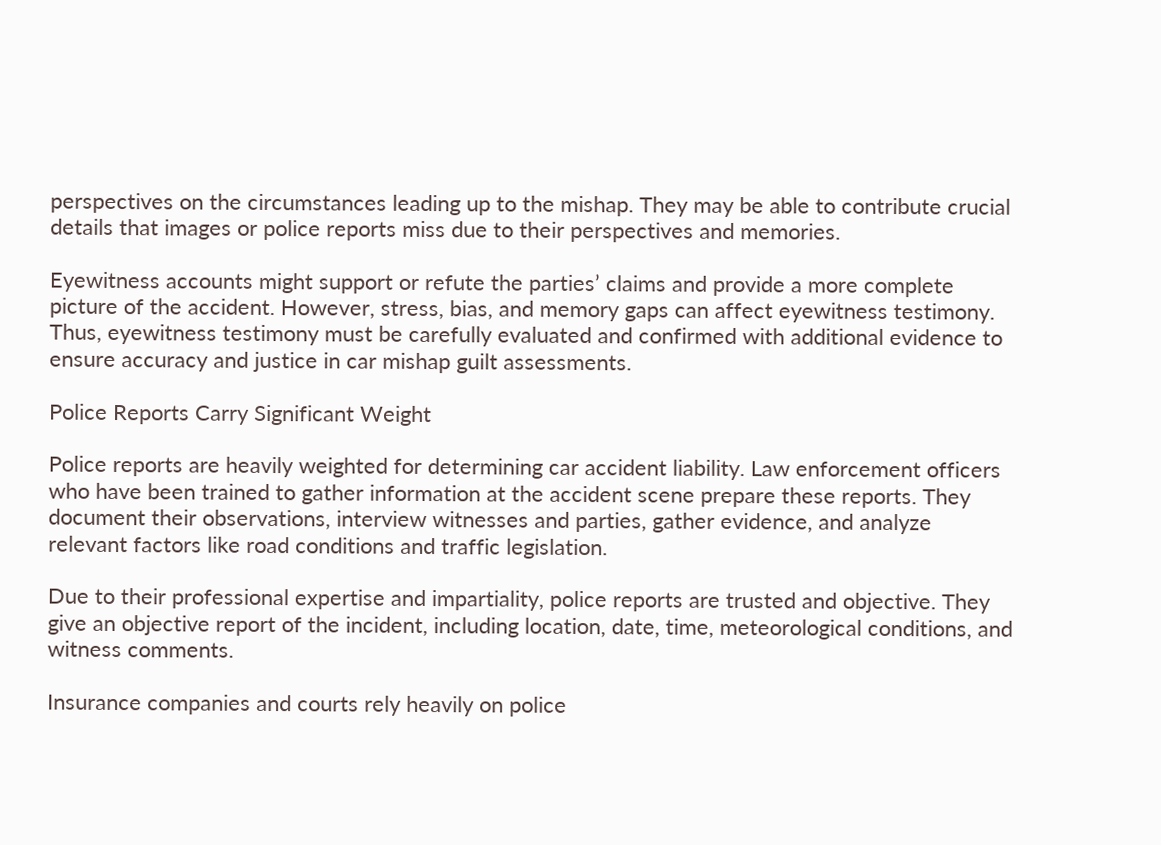perspectives on the circumstances leading up to the mishap. They may be able to contribute crucial details that images or police reports miss due to their perspectives and memories.

Eyewitness accounts might support or refute the parties’ claims and provide a more complete picture of the accident. However, stress, bias, and memory gaps can affect eyewitness testimony. Thus, eyewitness testimony must be carefully evaluated and confirmed with additional evidence to ensure accuracy and justice in car mishap guilt assessments.

Police Reports Carry Significant Weight

Police reports are heavily weighted for determining car accident liability. Law enforcement officers who have been trained to gather information at the accident scene prepare these reports. They document their observations, interview witnesses and parties, gather evidence, and analyze relevant factors like road conditions and traffic legislation.

Due to their professional expertise and impartiality, police reports are trusted and objective. They give an objective report of the incident, including location, date, time, meteorological conditions, and witness comments.

Insurance companies and courts rely heavily on police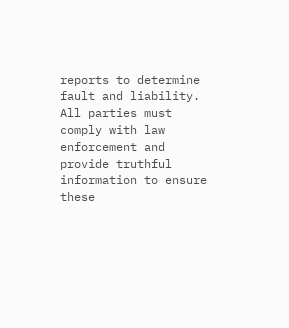reports to determine fault and liability. All parties must comply with law enforcement and provide truthful information to ensure these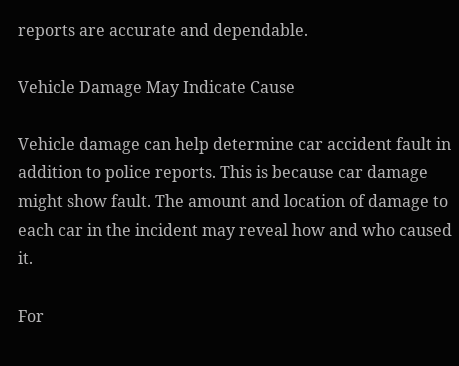reports are accurate and dependable.

Vehicle Damage May Indicate Cause

Vehicle damage can help determine car accident fault in addition to police reports. This is because car damage might show fault. The amount and location of damage to each car in the incident may reveal how and who caused it.

For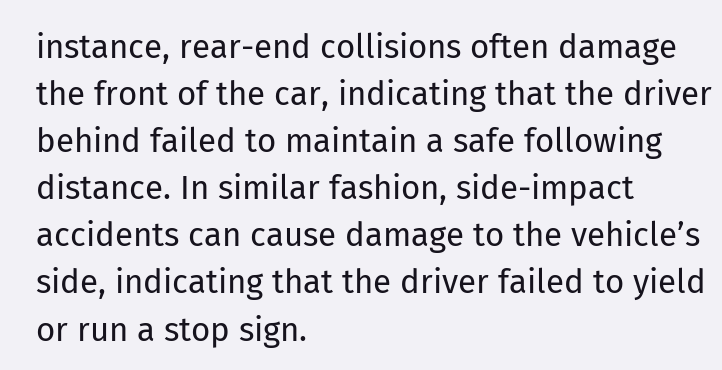instance, rear-end collisions often damage the front of the car, indicating that the driver behind failed to maintain a safe following distance. In similar fashion, side-impact accidents can cause damage to the vehicle’s side, indicating that the driver failed to yield or run a stop sign.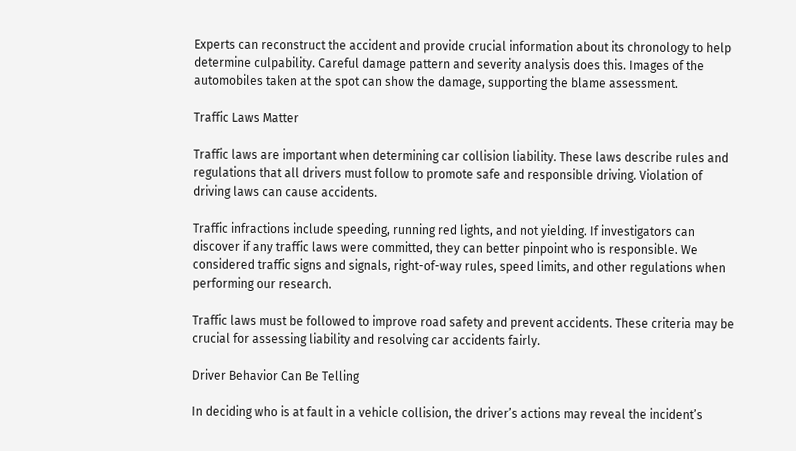Experts can reconstruct the accident and provide crucial information about its chronology to help determine culpability. Careful damage pattern and severity analysis does this. Images of the automobiles taken at the spot can show the damage, supporting the blame assessment.

Traffic Laws Matter

Traffic laws are important when determining car collision liability. These laws describe rules and regulations that all drivers must follow to promote safe and responsible driving. Violation of driving laws can cause accidents.

Traffic infractions include speeding, running red lights, and not yielding. If investigators can discover if any traffic laws were committed, they can better pinpoint who is responsible. We considered traffic signs and signals, right-of-way rules, speed limits, and other regulations when performing our research.

Traffic laws must be followed to improve road safety and prevent accidents. These criteria may be crucial for assessing liability and resolving car accidents fairly.

Driver Behavior Can Be Telling

In deciding who is at fault in a vehicle collision, the driver’s actions may reveal the incident’s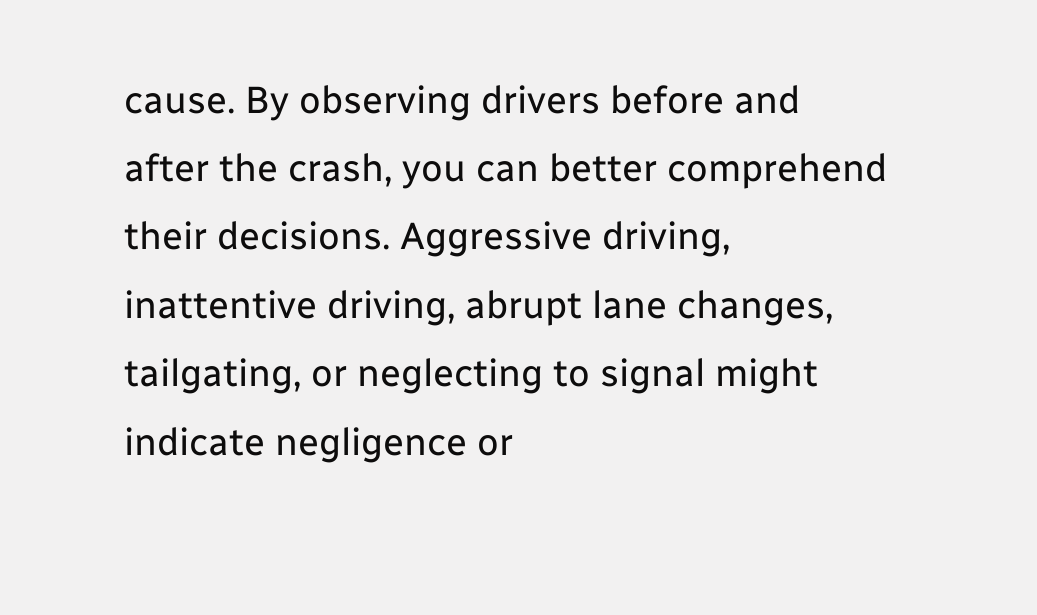cause. By observing drivers before and after the crash, you can better comprehend their decisions. Aggressive driving, inattentive driving, abrupt lane changes, tailgating, or neglecting to signal might indicate negligence or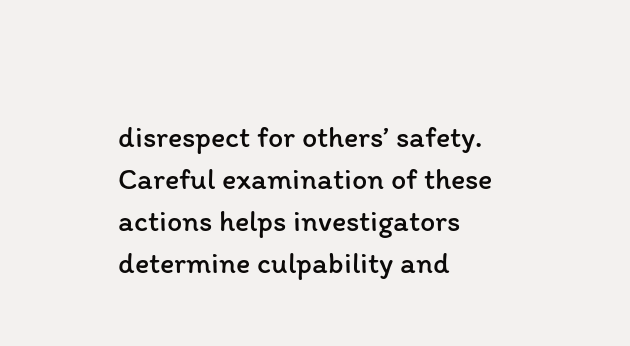disrespect for others’ safety. Careful examination of these actions helps investigators determine culpability and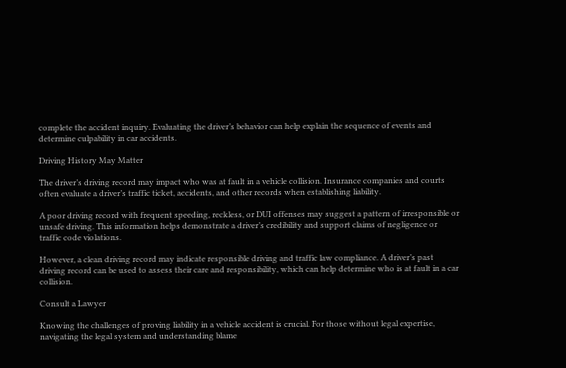complete the accident inquiry. Evaluating the driver’s behavior can help explain the sequence of events and determine culpability in car accidents.

Driving History May Matter

The driver’s driving record may impact who was at fault in a vehicle collision. Insurance companies and courts often evaluate a driver’s traffic ticket, accidents, and other records when establishing liability.

A poor driving record with frequent speeding, reckless, or DUI offenses may suggest a pattern of irresponsible or unsafe driving. This information helps demonstrate a driver’s credibility and support claims of negligence or traffic code violations.

However, a clean driving record may indicate responsible driving and traffic law compliance. A driver’s past driving record can be used to assess their care and responsibility, which can help determine who is at fault in a car collision.

Consult a Lawyer

Knowing the challenges of proving liability in a vehicle accident is crucial. For those without legal expertise, navigating the legal system and understanding blame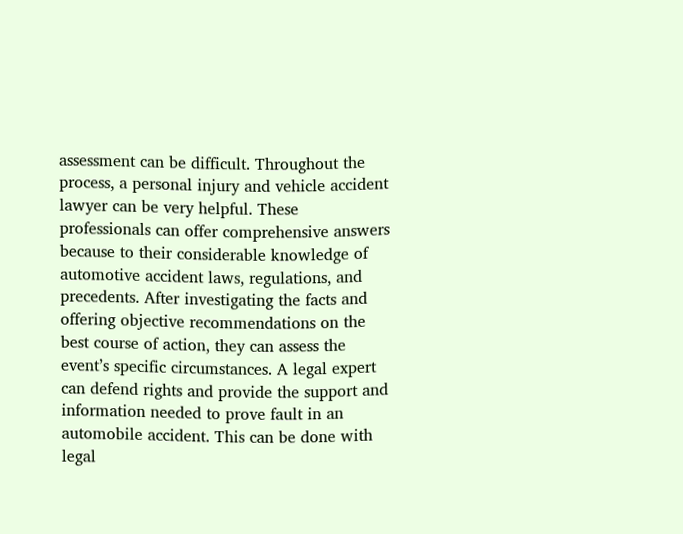assessment can be difficult. Throughout the process, a personal injury and vehicle accident lawyer can be very helpful. These professionals can offer comprehensive answers because to their considerable knowledge of automotive accident laws, regulations, and precedents. After investigating the facts and offering objective recommendations on the best course of action, they can assess the event’s specific circumstances. A legal expert can defend rights and provide the support and information needed to prove fault in an automobile accident. This can be done with legal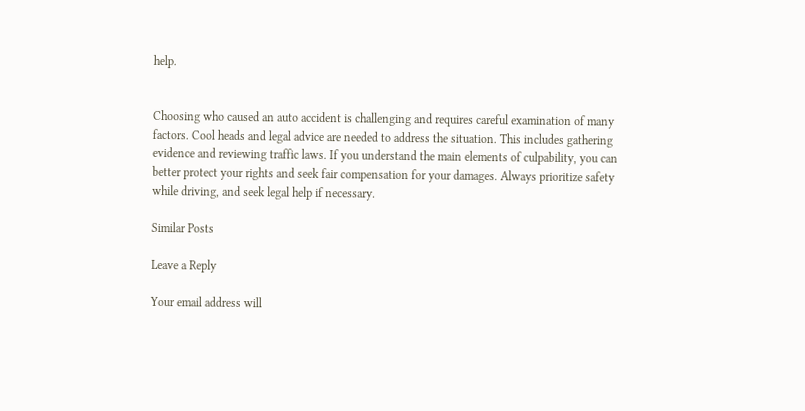help.


Choosing who caused an auto accident is challenging and requires careful examination of many factors. Cool heads and legal advice are needed to address the situation. This includes gathering evidence and reviewing traffic laws. If you understand the main elements of culpability, you can better protect your rights and seek fair compensation for your damages. Always prioritize safety while driving, and seek legal help if necessary.

Similar Posts

Leave a Reply

Your email address will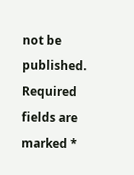not be published. Required fields are marked *